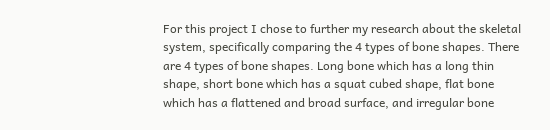For this project I chose to further my research about the skeletal system, specifically comparing the 4 types of bone shapes. There are 4 types of bone shapes. Long bone which has a long thin shape, short bone which has a squat cubed shape, flat bone which has a flattened and broad surface, and irregular bone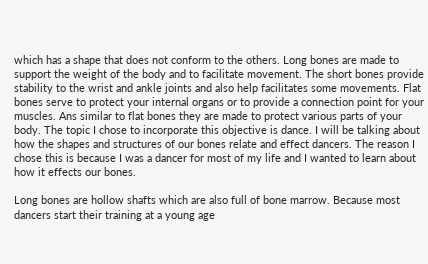which has a shape that does not conform to the others. Long bones are made to support the weight of the body and to facilitate movement. The short bones provide stability to the wrist and ankle joints and also help facilitates some movements. Flat bones serve to protect your internal organs or to provide a connection point for your muscles. Ans similar to flat bones they are made to protect various parts of your body. The topic I chose to incorporate this objective is dance. I will be talking about how the shapes and structures of our bones relate and effect dancers. The reason I chose this is because I was a dancer for most of my life and I wanted to learn about how it effects our bones.

Long bones are hollow shafts which are also full of bone marrow. Because most dancers start their training at a young age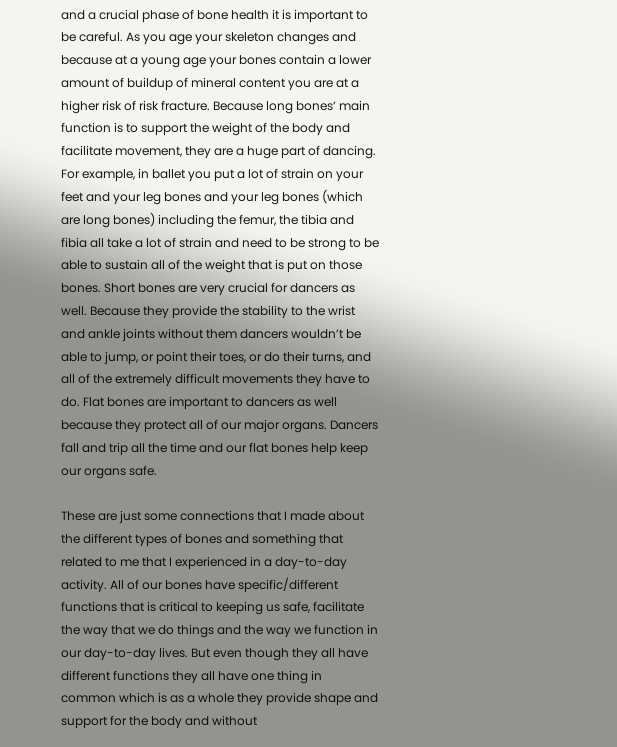and a crucial phase of bone health it is important to be careful. As you age your skeleton changes and because at a young age your bones contain a lower amount of buildup of mineral content you are at a higher risk of risk fracture. Because long bones’ main function is to support the weight of the body and facilitate movement, they are a huge part of dancing. For example, in ballet you put a lot of strain on your feet and your leg bones and your leg bones (which are long bones) including the femur, the tibia and fibia all take a lot of strain and need to be strong to be able to sustain all of the weight that is put on those bones. Short bones are very crucial for dancers as well. Because they provide the stability to the wrist and ankle joints without them dancers wouldn’t be able to jump, or point their toes, or do their turns, and all of the extremely difficult movements they have to do. Flat bones are important to dancers as well because they protect all of our major organs. Dancers fall and trip all the time and our flat bones help keep our organs safe.

These are just some connections that I made about the different types of bones and something that related to me that I experienced in a day-to-day activity. All of our bones have specific/different functions that is critical to keeping us safe, facilitate the way that we do things and the way we function in our day-to-day lives. But even though they all have different functions they all have one thing in common which is as a whole they provide shape and support for the body and without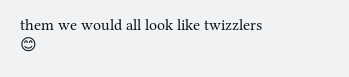them we would all look like twizzlers 😊